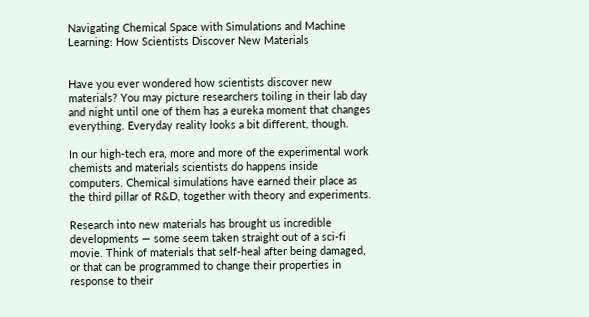Navigating Chemical Space with Simulations and Machine Learning: How Scientists Discover New Materials


Have you ever wondered how scientists discover new materials? You may picture researchers toiling in their lab day and night until one of them has a eureka moment that changes everything. Everyday reality looks a bit different, though.

In our high-tech era, more and more of the experimental work chemists and materials scientists do happens inside computers. Chemical simulations have earned their place as the third pillar of R&D, together with theory and experiments.

Research into new materials has brought us incredible developments — some seem taken straight out of a sci-fi movie. Think of materials that self-heal after being damaged, or that can be programmed to change their properties in response to their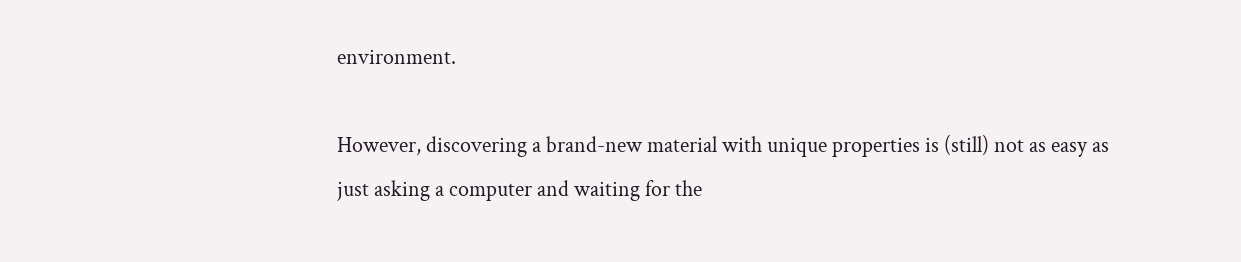environment.

However, discovering a brand-new material with unique properties is (still) not as easy as just asking a computer and waiting for the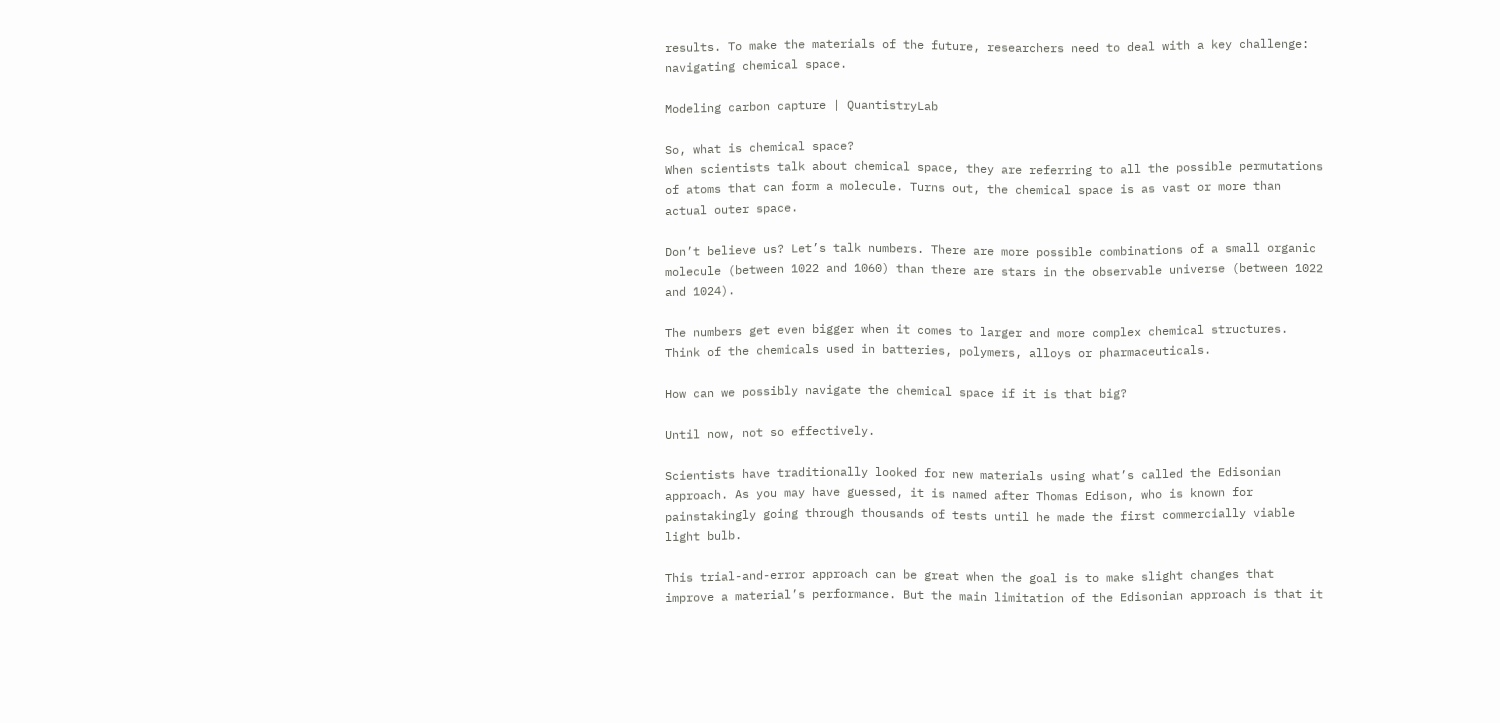results. To make the materials of the future, researchers need to deal with a key challenge: navigating chemical space.

Modeling carbon capture | QuantistryLab

So, what is chemical space?
When scientists talk about chemical space, they are referring to all the possible permutations of atoms that can form a molecule. Turns out, the chemical space is as vast or more than actual outer space.

Don’t believe us? Let’s talk numbers. There are more possible combinations of a small organic molecule (between 1022 and 1060) than there are stars in the observable universe (between 1022 and 1024).

The numbers get even bigger when it comes to larger and more complex chemical structures. Think of the chemicals used in batteries, polymers, alloys or pharmaceuticals.

How can we possibly navigate the chemical space if it is that big?

Until now, not so effectively.

Scientists have traditionally looked for new materials using what’s called the Edisonian approach. As you may have guessed, it is named after Thomas Edison, who is known for painstakingly going through thousands of tests until he made the first commercially viable light bulb.

This trial-and-error approach can be great when the goal is to make slight changes that improve a material’s performance. But the main limitation of the Edisonian approach is that it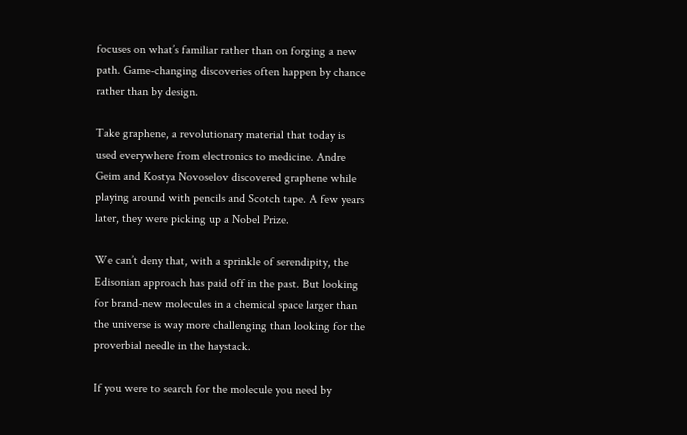focuses on what’s familiar rather than on forging a new path. Game-changing discoveries often happen by chance rather than by design.

Take graphene, a revolutionary material that today is used everywhere from electronics to medicine. Andre Geim and Kostya Novoselov discovered graphene while playing around with pencils and Scotch tape. A few years later, they were picking up a Nobel Prize.

We can’t deny that, with a sprinkle of serendipity, the Edisonian approach has paid off in the past. But looking for brand-new molecules in a chemical space larger than the universe is way more challenging than looking for the proverbial needle in the haystack.

If you were to search for the molecule you need by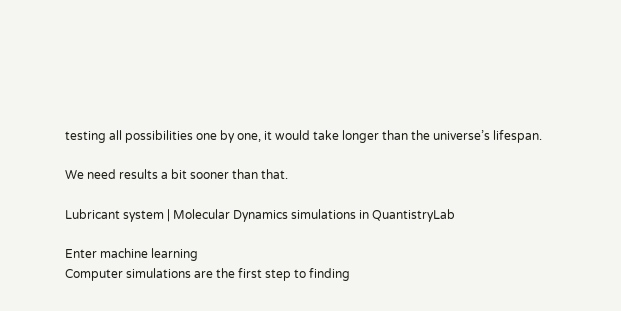testing all possibilities one by one, it would take longer than the universe’s lifespan.

We need results a bit sooner than that.

Lubricant system | Molecular Dynamics simulations in QuantistryLab

Enter machine learning
Computer simulations are the first step to finding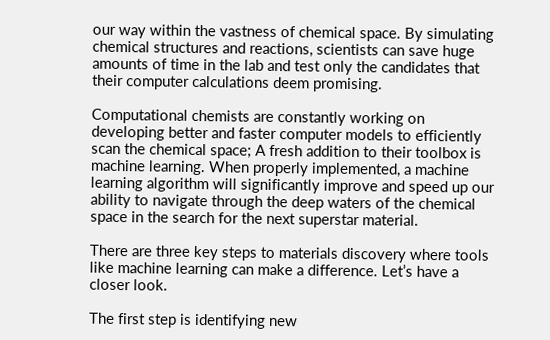our way within the vastness of chemical space. By simulating chemical structures and reactions, scientists can save huge amounts of time in the lab and test only the candidates that their computer calculations deem promising.

Computational chemists are constantly working on developing better and faster computer models to efficiently scan the chemical space; A fresh addition to their toolbox is machine learning. When properly implemented, a machine learning algorithm will significantly improve and speed up our ability to navigate through the deep waters of the chemical space in the search for the next superstar material.

There are three key steps to materials discovery where tools like machine learning can make a difference. Let’s have a closer look.

The first step is identifying new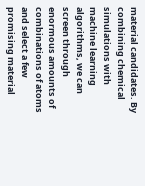material candidates. By combining chemical simulations with machine learning algorithms, we can screen through enormous amounts of combinations of atoms and select a few promising material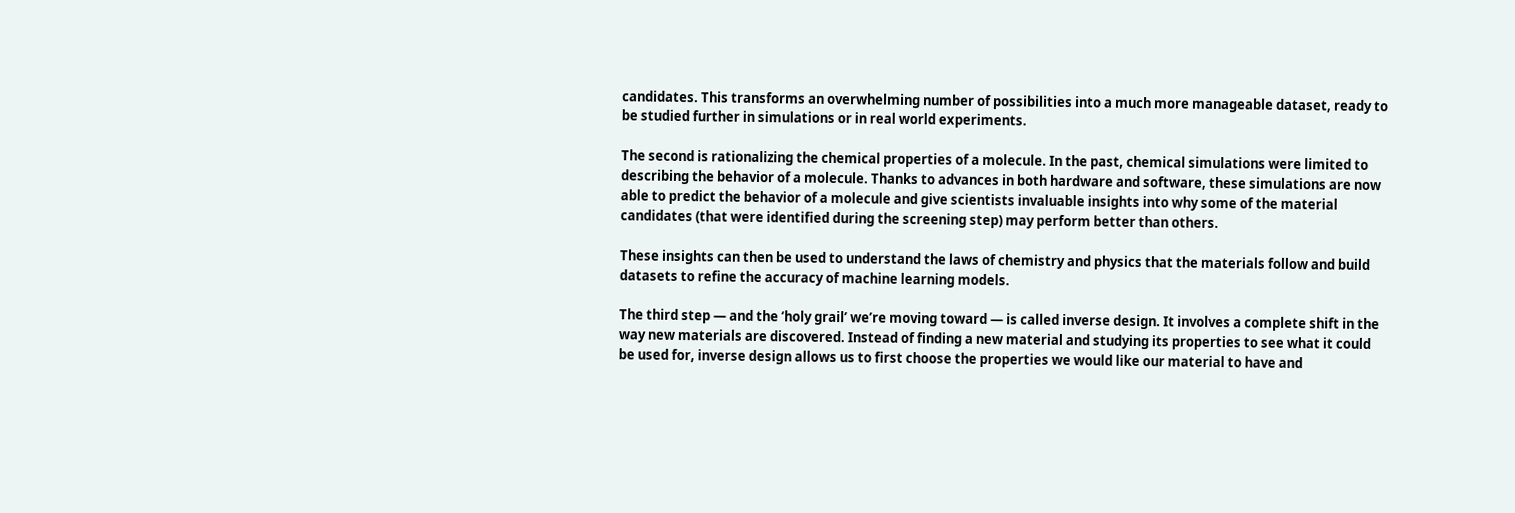candidates. This transforms an overwhelming number of possibilities into a much more manageable dataset, ready to be studied further in simulations or in real world experiments.

The second is rationalizing the chemical properties of a molecule. In the past, chemical simulations were limited to describing the behavior of a molecule. Thanks to advances in both hardware and software, these simulations are now able to predict the behavior of a molecule and give scientists invaluable insights into why some of the material candidates (that were identified during the screening step) may perform better than others.

These insights can then be used to understand the laws of chemistry and physics that the materials follow and build datasets to refine the accuracy of machine learning models.

The third step — and the ‘holy grail’ we’re moving toward — is called inverse design. It involves a complete shift in the way new materials are discovered. Instead of finding a new material and studying its properties to see what it could be used for, inverse design allows us to first choose the properties we would like our material to have and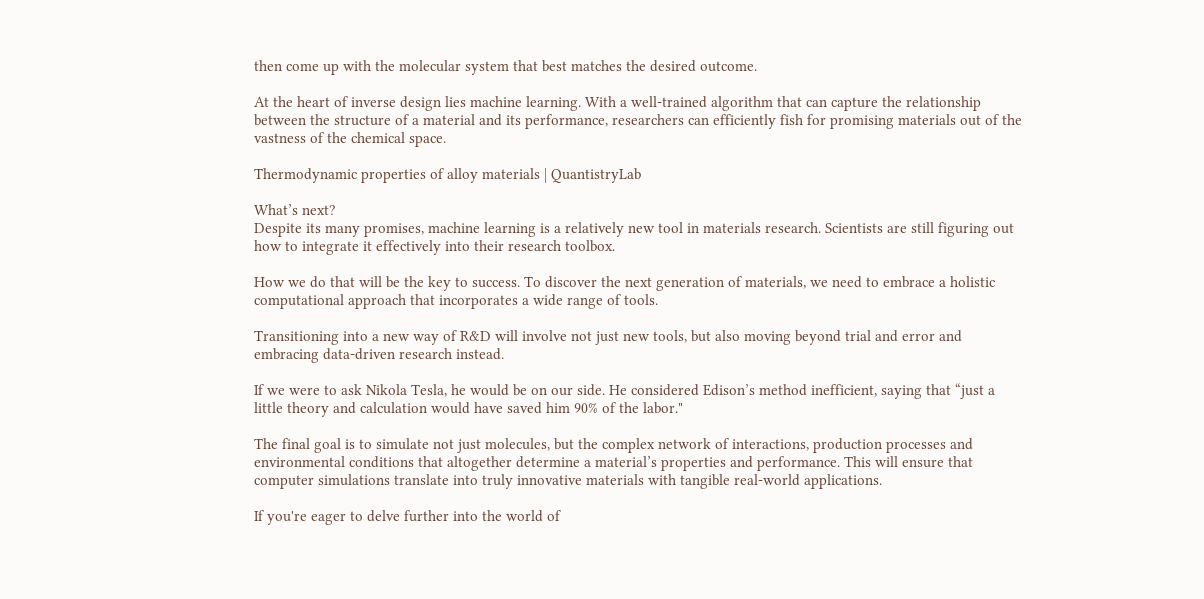then come up with the molecular system that best matches the desired outcome.

At the heart of inverse design lies machine learning. With a well-trained algorithm that can capture the relationship between the structure of a material and its performance, researchers can efficiently fish for promising materials out of the vastness of the chemical space.

Thermodynamic properties of alloy materials | QuantistryLab

What’s next?
Despite its many promises, machine learning is a relatively new tool in materials research. Scientists are still figuring out how to integrate it effectively into their research toolbox.

How we do that will be the key to success. To discover the next generation of materials, we need to embrace a holistic computational approach that incorporates a wide range of tools.

Transitioning into a new way of R&D will involve not just new tools, but also moving beyond trial and error and embracing data-driven research instead.

If we were to ask Nikola Tesla, he would be on our side. He considered Edison’s method inefficient, saying that “just a little theory and calculation would have saved him 90% of the labor."

The final goal is to simulate not just molecules, but the complex network of interactions, production processes and environmental conditions that altogether determine a material’s properties and performance. This will ensure that computer simulations translate into truly innovative materials with tangible real-world applications.

If you're eager to delve further into the world of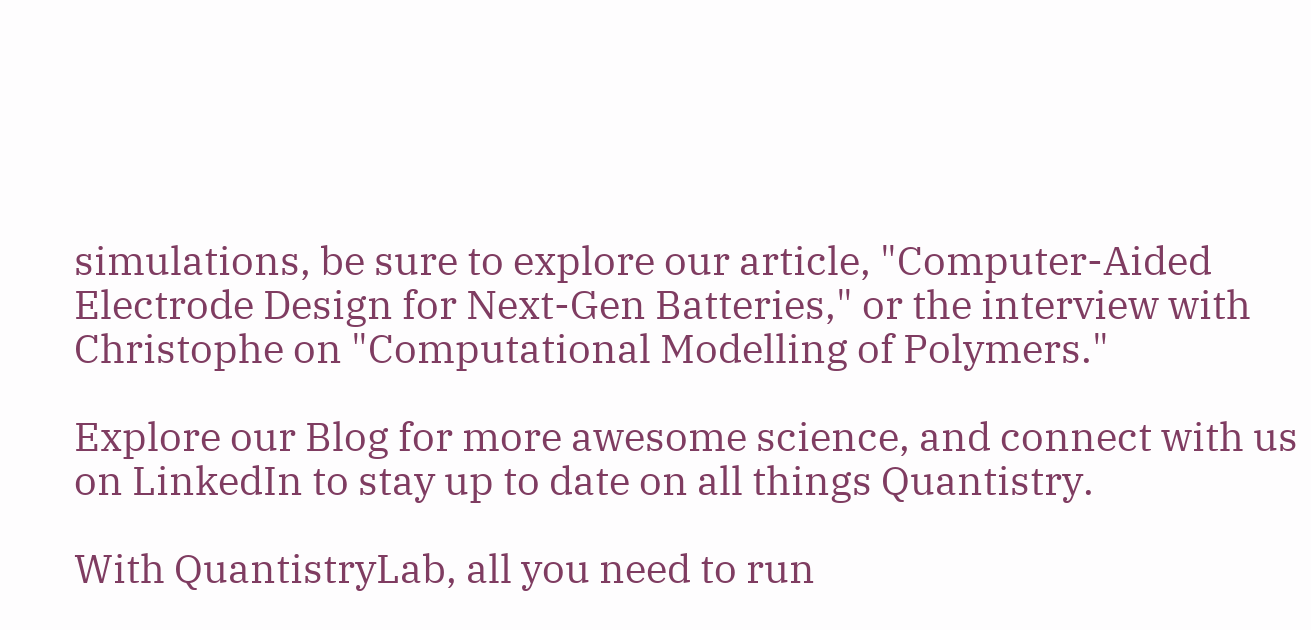simulations, be sure to explore our article, "Computer-Aided Electrode Design for Next-Gen Batteries," or the interview with Christophe on "Computational Modelling of Polymers."

Explore our Blog for more awesome science, and connect with us on LinkedIn to stay up to date on all things Quantistry.

With QuantistryLab, all you need to run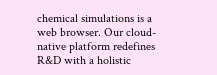chemical simulations is a web browser. Our cloud-native platform redefines R&D with a holistic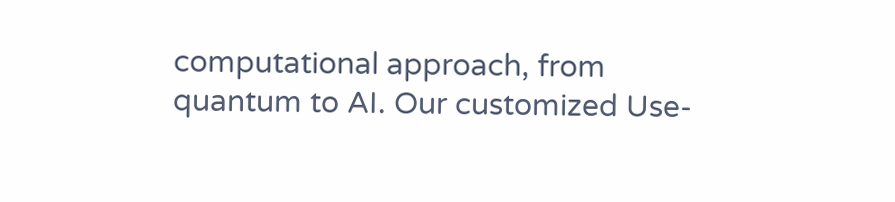computational approach, from quantum to AI. Our customized Use-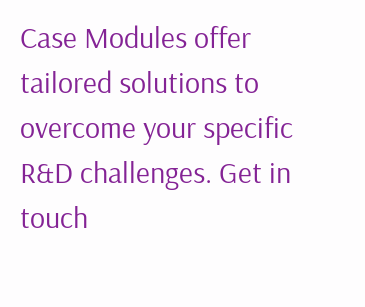Case Modules offer tailored solutions to overcome your specific R&D challenges. Get in touch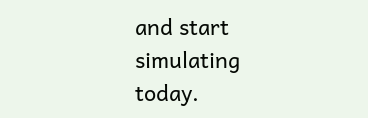and start simulating today.